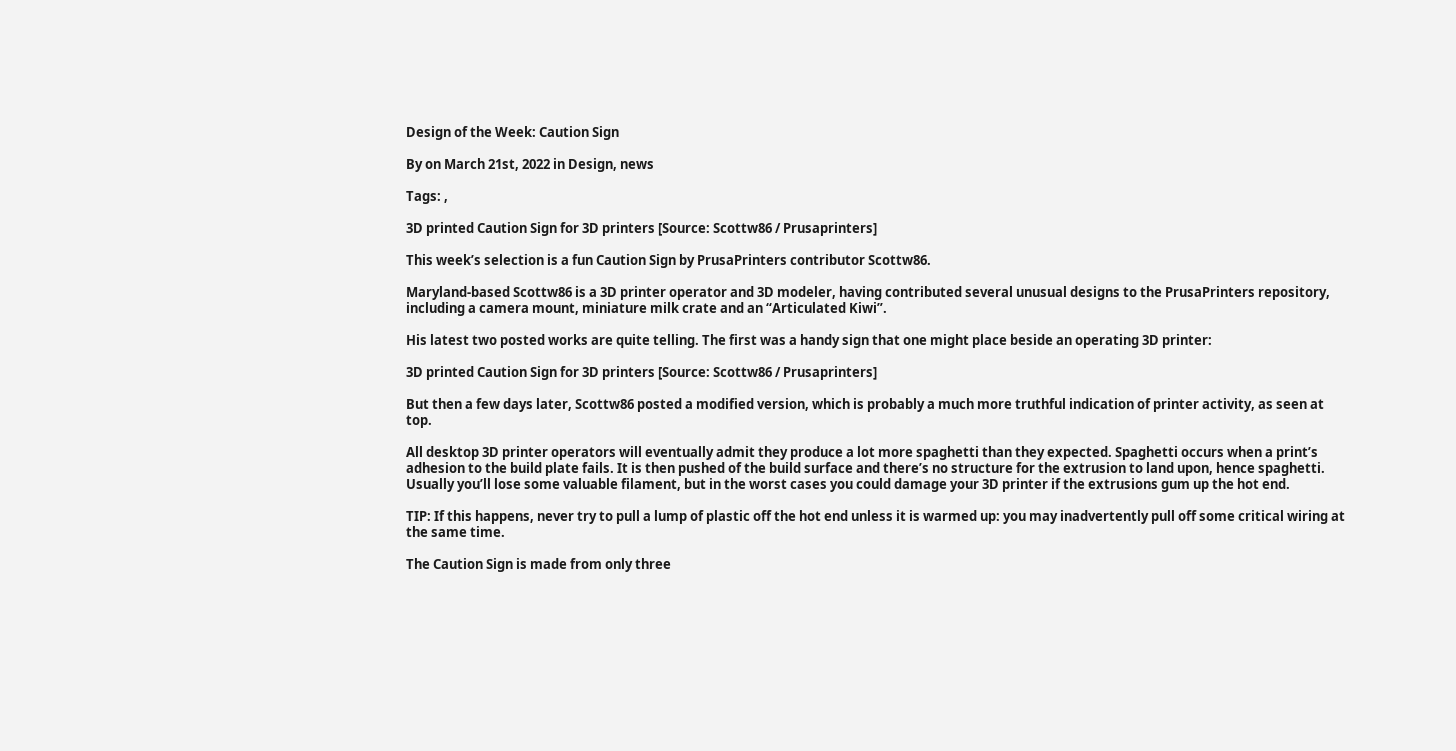Design of the Week: Caution Sign

By on March 21st, 2022 in Design, news

Tags: ,

3D printed Caution Sign for 3D printers [Source: Scottw86 / Prusaprinters]

This week’s selection is a fun Caution Sign by PrusaPrinters contributor Scottw86.

Maryland-based Scottw86 is a 3D printer operator and 3D modeler, having contributed several unusual designs to the PrusaPrinters repository, including a camera mount, miniature milk crate and an “Articulated Kiwi”.

His latest two posted works are quite telling. The first was a handy sign that one might place beside an operating 3D printer:

3D printed Caution Sign for 3D printers [Source: Scottw86 / Prusaprinters]

But then a few days later, Scottw86 posted a modified version, which is probably a much more truthful indication of printer activity, as seen at top.

All desktop 3D printer operators will eventually admit they produce a lot more spaghetti than they expected. Spaghetti occurs when a print’s adhesion to the build plate fails. It is then pushed of the build surface and there’s no structure for the extrusion to land upon, hence spaghetti. Usually you’ll lose some valuable filament, but in the worst cases you could damage your 3D printer if the extrusions gum up the hot end.

TIP: If this happens, never try to pull a lump of plastic off the hot end unless it is warmed up: you may inadvertently pull off some critical wiring at the same time.

The Caution Sign is made from only three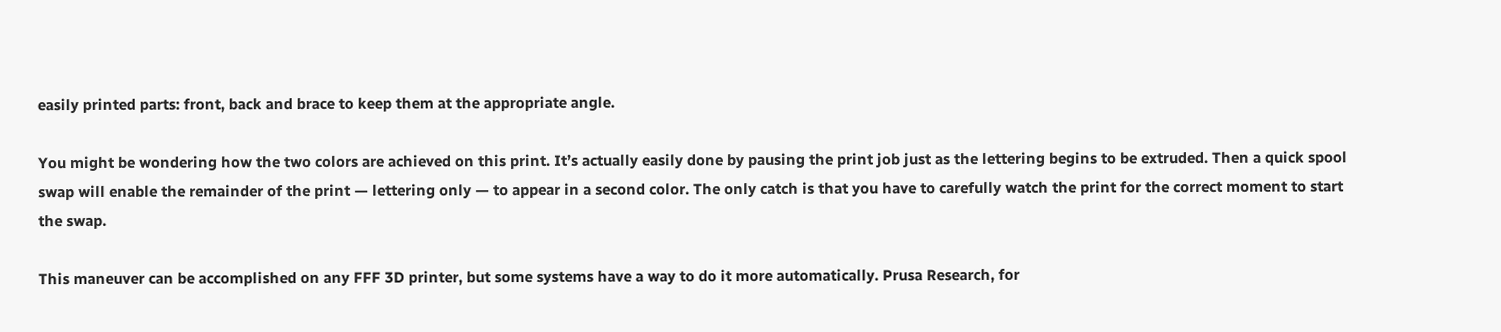easily printed parts: front, back and brace to keep them at the appropriate angle.

You might be wondering how the two colors are achieved on this print. It’s actually easily done by pausing the print job just as the lettering begins to be extruded. Then a quick spool swap will enable the remainder of the print — lettering only — to appear in a second color. The only catch is that you have to carefully watch the print for the correct moment to start the swap.

This maneuver can be accomplished on any FFF 3D printer, but some systems have a way to do it more automatically. Prusa Research, for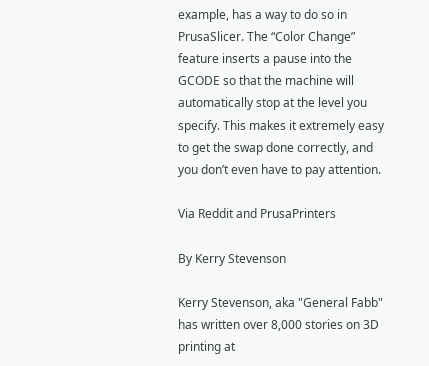example, has a way to do so in PrusaSlicer. The “Color Change” feature inserts a pause into the GCODE so that the machine will automatically stop at the level you specify. This makes it extremely easy to get the swap done correctly, and you don’t even have to pay attention.

Via Reddit and PrusaPrinters

By Kerry Stevenson

Kerry Stevenson, aka "General Fabb" has written over 8,000 stories on 3D printing at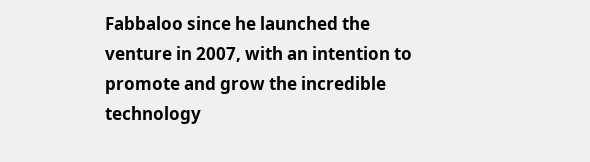Fabbaloo since he launched the venture in 2007, with an intention to promote and grow the incredible technology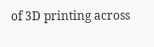of 3D printing across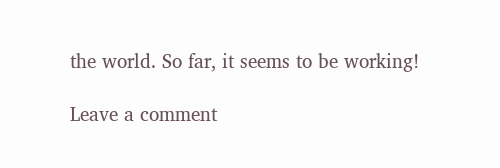the world. So far, it seems to be working!

Leave a comment